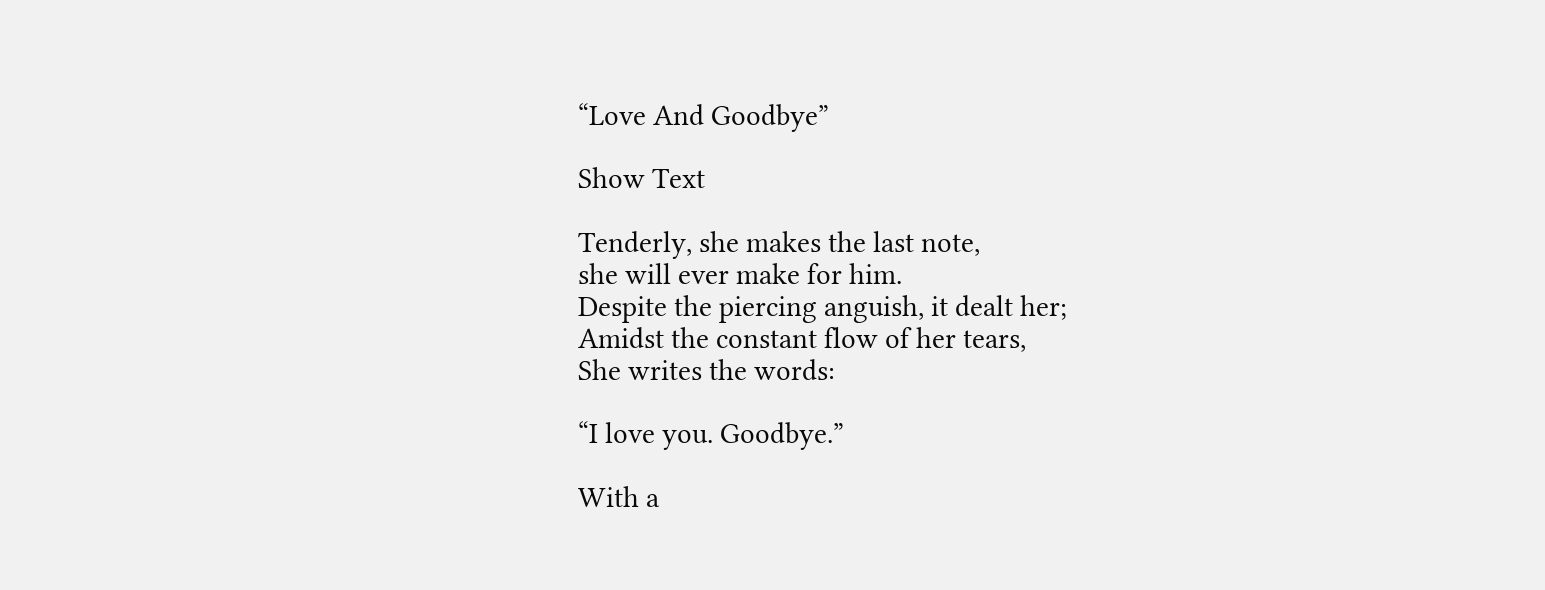“Love And Goodbye”

Show Text

Tenderly, she makes the last note,
she will ever make for him.
Despite the piercing anguish, it dealt her;
Amidst the constant flow of her tears,
She writes the words:

“I love you. Goodbye.”

With a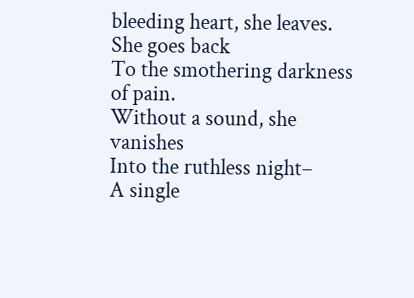bleeding heart, she leaves.
She goes back
To the smothering darkness of pain.
Without a sound, she vanishes
Into the ruthless night–
A single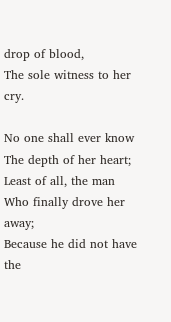drop of blood,
The sole witness to her cry.

No one shall ever know
The depth of her heart;
Least of all, the man
Who finally drove her away;
Because he did not have the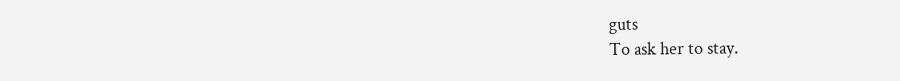guts
To ask her to stay.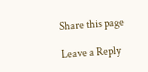Share this page

Leave a Reply